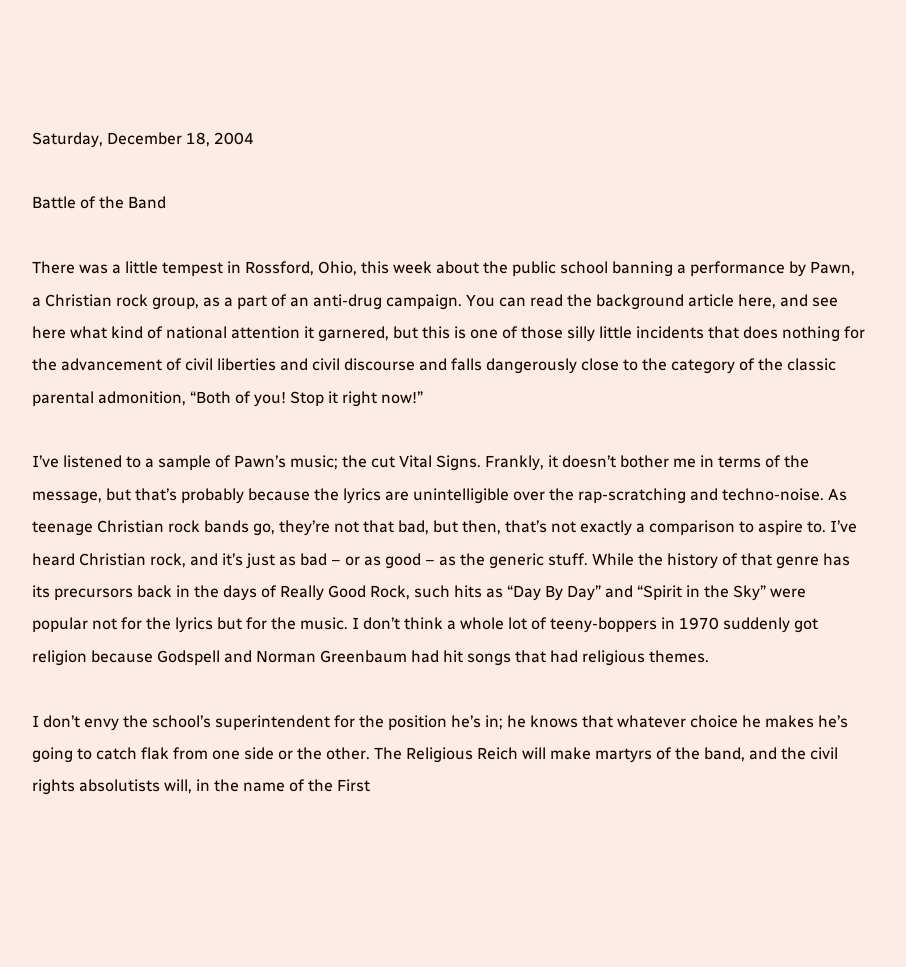Saturday, December 18, 2004

Battle of the Band

There was a little tempest in Rossford, Ohio, this week about the public school banning a performance by Pawn, a Christian rock group, as a part of an anti-drug campaign. You can read the background article here, and see here what kind of national attention it garnered, but this is one of those silly little incidents that does nothing for the advancement of civil liberties and civil discourse and falls dangerously close to the category of the classic parental admonition, “Both of you! Stop it right now!”

I’ve listened to a sample of Pawn’s music; the cut Vital Signs. Frankly, it doesn’t bother me in terms of the message, but that’s probably because the lyrics are unintelligible over the rap-scratching and techno-noise. As teenage Christian rock bands go, they’re not that bad, but then, that’s not exactly a comparison to aspire to. I’ve heard Christian rock, and it’s just as bad – or as good – as the generic stuff. While the history of that genre has its precursors back in the days of Really Good Rock, such hits as “Day By Day” and “Spirit in the Sky” were popular not for the lyrics but for the music. I don’t think a whole lot of teeny-boppers in 1970 suddenly got religion because Godspell and Norman Greenbaum had hit songs that had religious themes.

I don’t envy the school’s superintendent for the position he’s in; he knows that whatever choice he makes he’s going to catch flak from one side or the other. The Religious Reich will make martyrs of the band, and the civil rights absolutists will, in the name of the First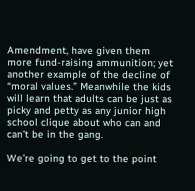Amendment, have given them more fund-raising ammunition; yet another example of the decline of “moral values.” Meanwhile the kids will learn that adults can be just as picky and petty as any junior high school clique about who can and can’t be in the gang.

We’re going to get to the point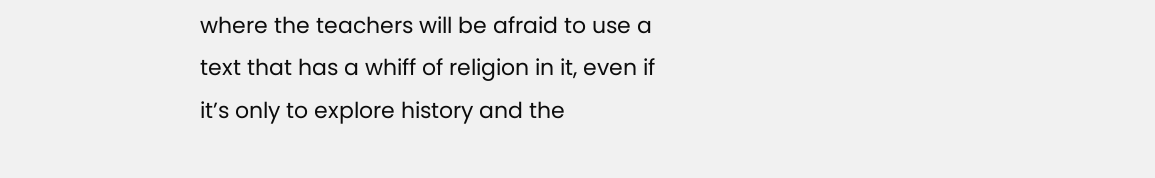where the teachers will be afraid to use a text that has a whiff of religion in it, even if it’s only to explore history and the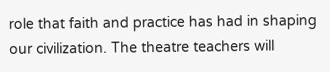role that faith and practice has had in shaping our civilization. The theatre teachers will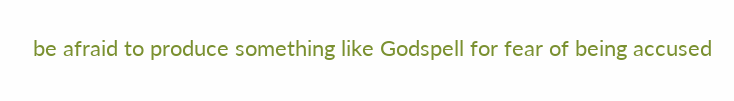be afraid to produce something like Godspell for fear of being accused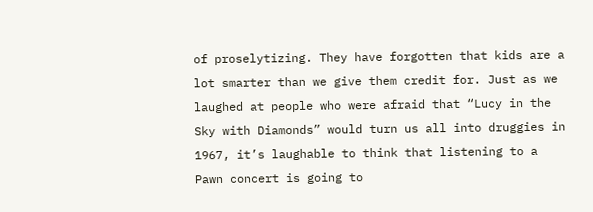of proselytizing. They have forgotten that kids are a lot smarter than we give them credit for. Just as we laughed at people who were afraid that “Lucy in the Sky with Diamonds” would turn us all into druggies in 1967, it’s laughable to think that listening to a Pawn concert is going to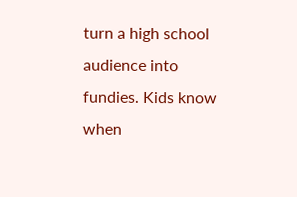turn a high school audience into fundies. Kids know when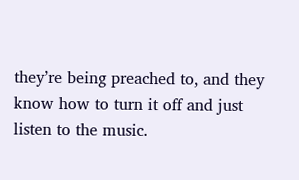they’re being preached to, and they know how to turn it off and just listen to the music.